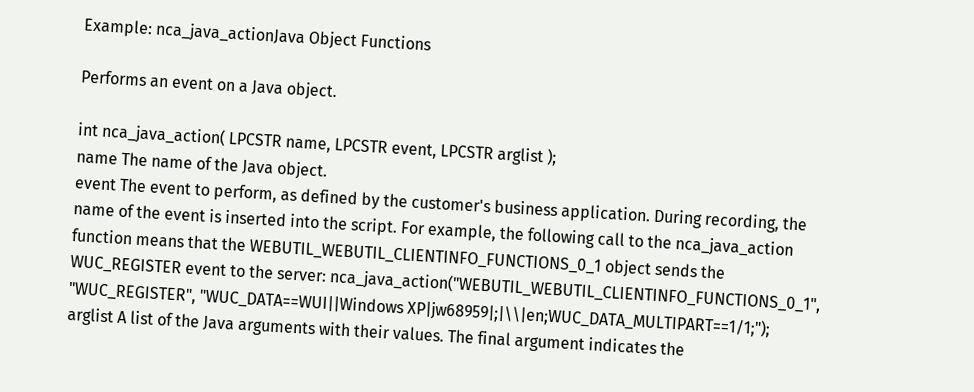Example: nca_java_actionJava Object Functions

Performs an event on a Java object.

int nca_java_action( LPCSTR name, LPCSTR event, LPCSTR arglist );
name The name of the Java object.
event The event to perform, as defined by the customer's business application. During recording, the name of the event is inserted into the script. For example, the following call to the nca_java_action function means that the WEBUTIL_WEBUTIL_CLIENTINFO_FUNCTIONS_0_1 object sends the WUC_REGISTER event to the server: nca_java_action("WEBUTIL_WEBUTIL_CLIENTINFO_FUNCTIONS_0_1", "WUC_REGISTER", "WUC_DATA==WUI||Windows XP|jw68959|;|\\|en;WUC_DATA_MULTIPART==1/1;");
arglist A list of the Java arguments with their values. The final argument indicates the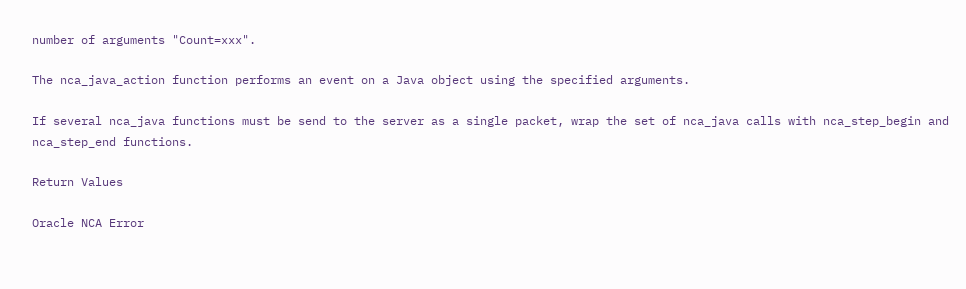number of arguments "Count=xxx".

The nca_java_action function performs an event on a Java object using the specified arguments.

If several nca_java functions must be send to the server as a single packet, wrap the set of nca_java calls with nca_step_begin and nca_step_end functions.

Return Values

Oracle NCA Error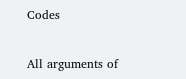Codes


All arguments of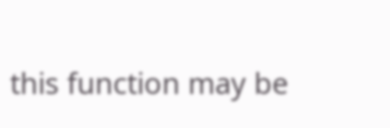this function may be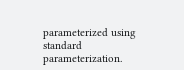parameterized using standard parameterization.